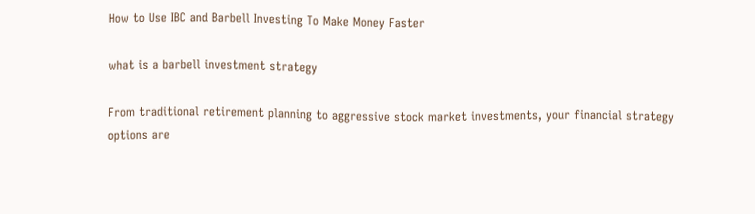How to Use IBC and Barbell Investing To Make Money Faster

what is a barbell investment strategy

From traditional retirement planning to aggressive stock market investments, your financial strategy options are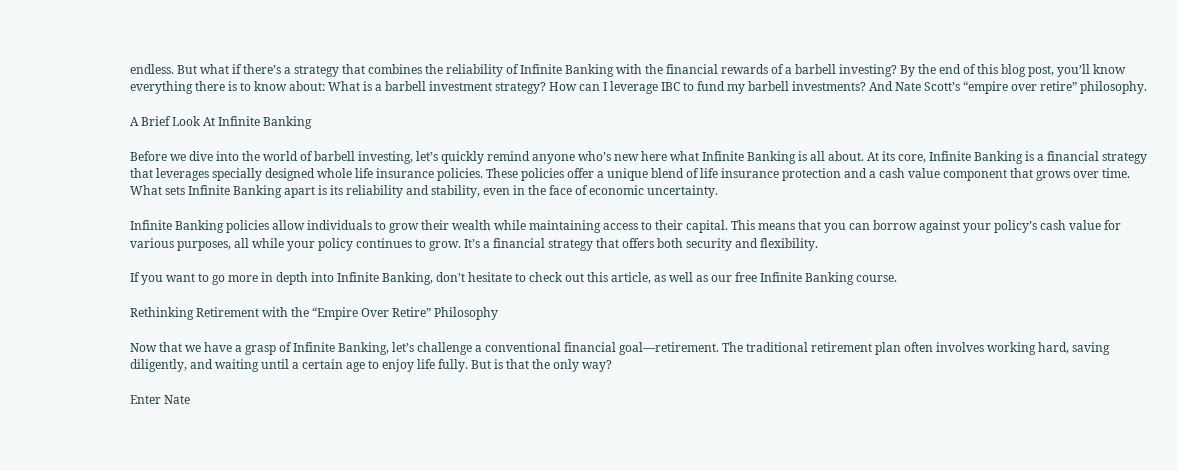endless. But what if there’s a strategy that combines the reliability of Infinite Banking with the financial rewards of a barbell investing? By the end of this blog post, you’ll know everything there is to know about: What is a barbell investment strategy? How can I leverage IBC to fund my barbell investments? And Nate Scott’s “empire over retire” philosophy.

A Brief Look At Infinite Banking

Before we dive into the world of barbell investing, let’s quickly remind anyone who’s new here what Infinite Banking is all about. At its core, Infinite Banking is a financial strategy that leverages specially designed whole life insurance policies. These policies offer a unique blend of life insurance protection and a cash value component that grows over time. What sets Infinite Banking apart is its reliability and stability, even in the face of economic uncertainty.

Infinite Banking policies allow individuals to grow their wealth while maintaining access to their capital. This means that you can borrow against your policy’s cash value for various purposes, all while your policy continues to grow. It’s a financial strategy that offers both security and flexibility.

If you want to go more in depth into Infinite Banking, don’t hesitate to check out this article, as well as our free Infinite Banking course.

Rethinking Retirement with the “Empire Over Retire” Philosophy

Now that we have a grasp of Infinite Banking, let’s challenge a conventional financial goal—retirement. The traditional retirement plan often involves working hard, saving diligently, and waiting until a certain age to enjoy life fully. But is that the only way?

Enter Nate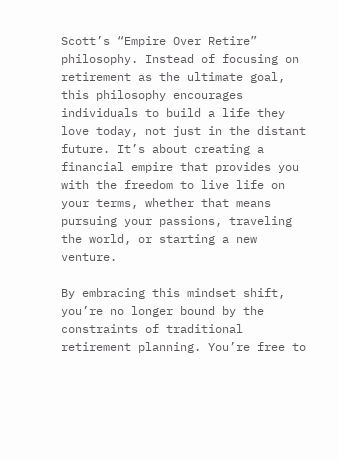Scott’s “Empire Over Retire” philosophy. Instead of focusing on retirement as the ultimate goal, this philosophy encourages individuals to build a life they love today, not just in the distant future. It’s about creating a financial empire that provides you with the freedom to live life on your terms, whether that means pursuing your passions, traveling the world, or starting a new venture.

By embracing this mindset shift, you’re no longer bound by the constraints of traditional retirement planning. You’re free to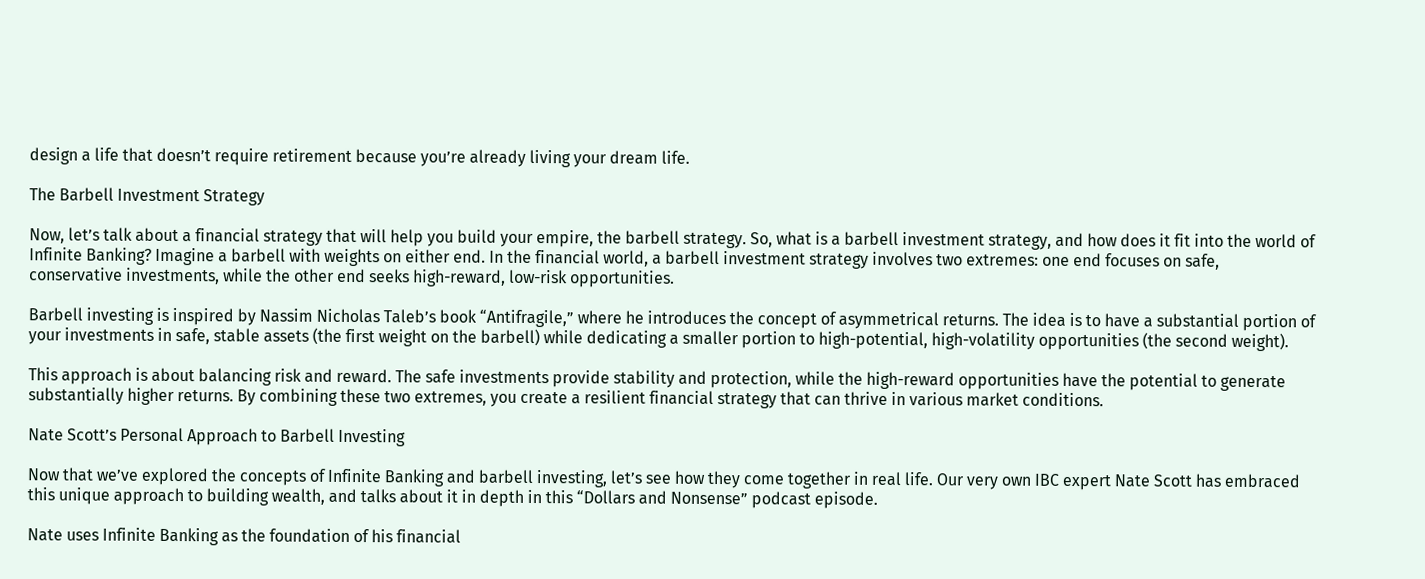design a life that doesn’t require retirement because you’re already living your dream life.

The Barbell Investment Strategy

Now, let’s talk about a financial strategy that will help you build your empire, the barbell strategy. So, what is a barbell investment strategy, and how does it fit into the world of Infinite Banking? Imagine a barbell with weights on either end. In the financial world, a barbell investment strategy involves two extremes: one end focuses on safe, conservative investments, while the other end seeks high-reward, low-risk opportunities.

Barbell investing is inspired by Nassim Nicholas Taleb’s book “Antifragile,” where he introduces the concept of asymmetrical returns. The idea is to have a substantial portion of your investments in safe, stable assets (the first weight on the barbell) while dedicating a smaller portion to high-potential, high-volatility opportunities (the second weight).

This approach is about balancing risk and reward. The safe investments provide stability and protection, while the high-reward opportunities have the potential to generate substantially higher returns. By combining these two extremes, you create a resilient financial strategy that can thrive in various market conditions.

Nate Scott’s Personal Approach to Barbell Investing

Now that we’ve explored the concepts of Infinite Banking and barbell investing, let’s see how they come together in real life. Our very own IBC expert Nate Scott has embraced this unique approach to building wealth, and talks about it in depth in this “Dollars and Nonsense” podcast episode.

Nate uses Infinite Banking as the foundation of his financial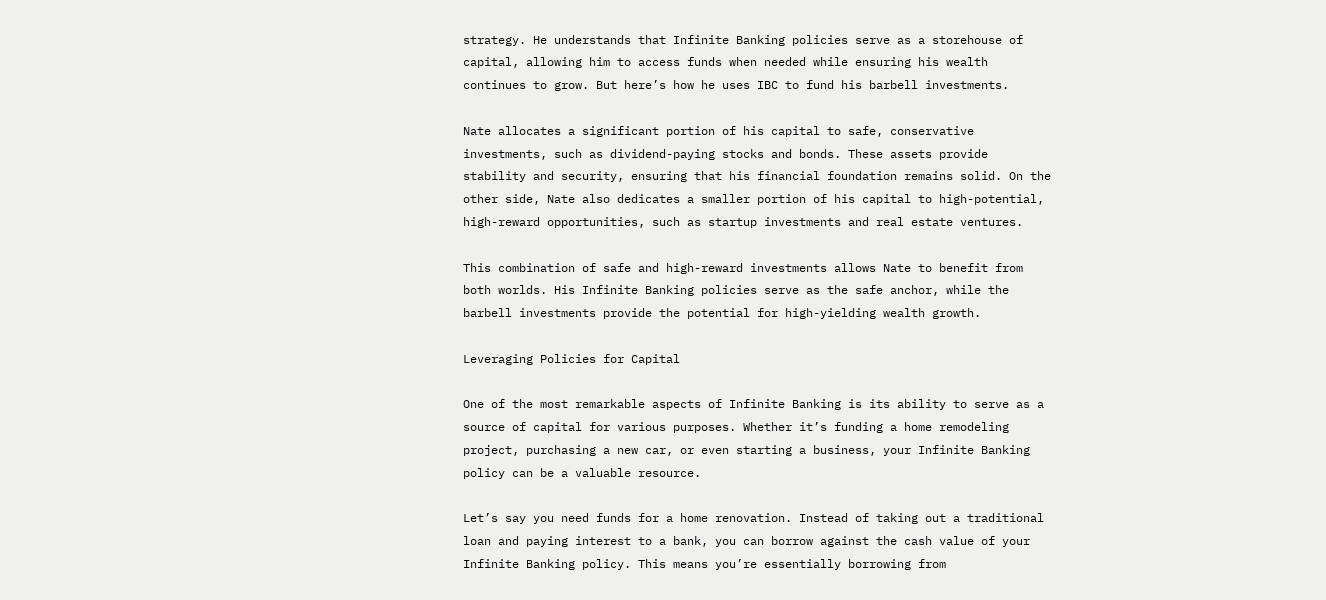strategy. He understands that Infinite Banking policies serve as a storehouse of capital, allowing him to access funds when needed while ensuring his wealth continues to grow. But here’s how he uses IBC to fund his barbell investments.

Nate allocates a significant portion of his capital to safe, conservative investments, such as dividend-paying stocks and bonds. These assets provide stability and security, ensuring that his financial foundation remains solid. On the other side, Nate also dedicates a smaller portion of his capital to high-potential, high-reward opportunities, such as startup investments and real estate ventures.

This combination of safe and high-reward investments allows Nate to benefit from both worlds. His Infinite Banking policies serve as the safe anchor, while the barbell investments provide the potential for high-yielding wealth growth.

Leveraging Policies for Capital

One of the most remarkable aspects of Infinite Banking is its ability to serve as a source of capital for various purposes. Whether it’s funding a home remodeling project, purchasing a new car, or even starting a business, your Infinite Banking policy can be a valuable resource.

Let’s say you need funds for a home renovation. Instead of taking out a traditional loan and paying interest to a bank, you can borrow against the cash value of your Infinite Banking policy. This means you’re essentially borrowing from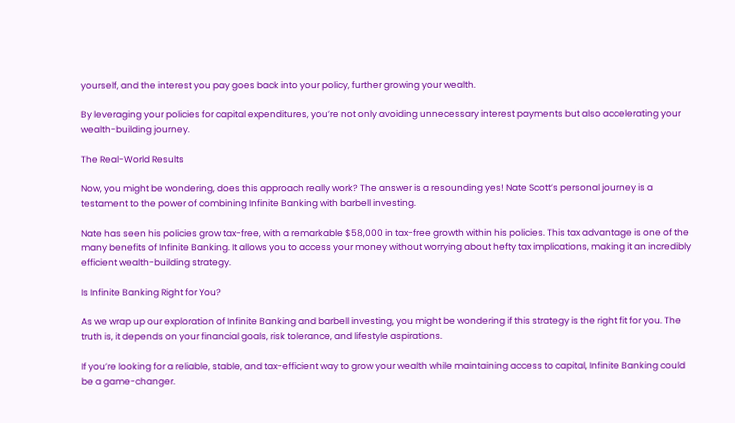yourself, and the interest you pay goes back into your policy, further growing your wealth.

By leveraging your policies for capital expenditures, you’re not only avoiding unnecessary interest payments but also accelerating your wealth-building journey.

The Real-World Results

Now, you might be wondering, does this approach really work? The answer is a resounding yes! Nate Scott’s personal journey is a testament to the power of combining Infinite Banking with barbell investing.

Nate has seen his policies grow tax-free, with a remarkable $58,000 in tax-free growth within his policies. This tax advantage is one of the many benefits of Infinite Banking. It allows you to access your money without worrying about hefty tax implications, making it an incredibly efficient wealth-building strategy.

Is Infinite Banking Right for You?

As we wrap up our exploration of Infinite Banking and barbell investing, you might be wondering if this strategy is the right fit for you. The truth is, it depends on your financial goals, risk tolerance, and lifestyle aspirations.

If you’re looking for a reliable, stable, and tax-efficient way to grow your wealth while maintaining access to capital, Infinite Banking could be a game-changer.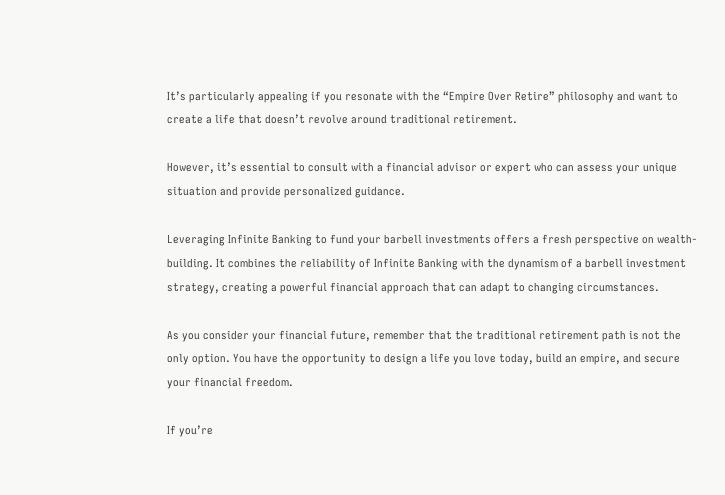It’s particularly appealing if you resonate with the “Empire Over Retire” philosophy and want to create a life that doesn’t revolve around traditional retirement.

However, it’s essential to consult with a financial advisor or expert who can assess your unique situation and provide personalized guidance.

Leveraging Infinite Banking to fund your barbell investments offers a fresh perspective on wealth-building. It combines the reliability of Infinite Banking with the dynamism of a barbell investment strategy, creating a powerful financial approach that can adapt to changing circumstances.

As you consider your financial future, remember that the traditional retirement path is not the only option. You have the opportunity to design a life you love today, build an empire, and secure your financial freedom.

If you’re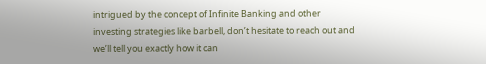intrigued by the concept of Infinite Banking and other investing strategies like barbell, don’t hesitate to reach out and we’ll tell you exactly how it can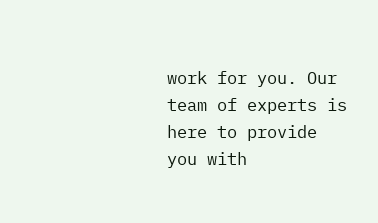work for you. Our team of experts is here to provide you with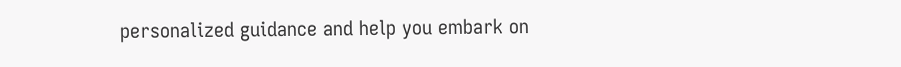personalized guidance and help you embark on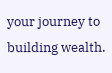your journey to building wealth.